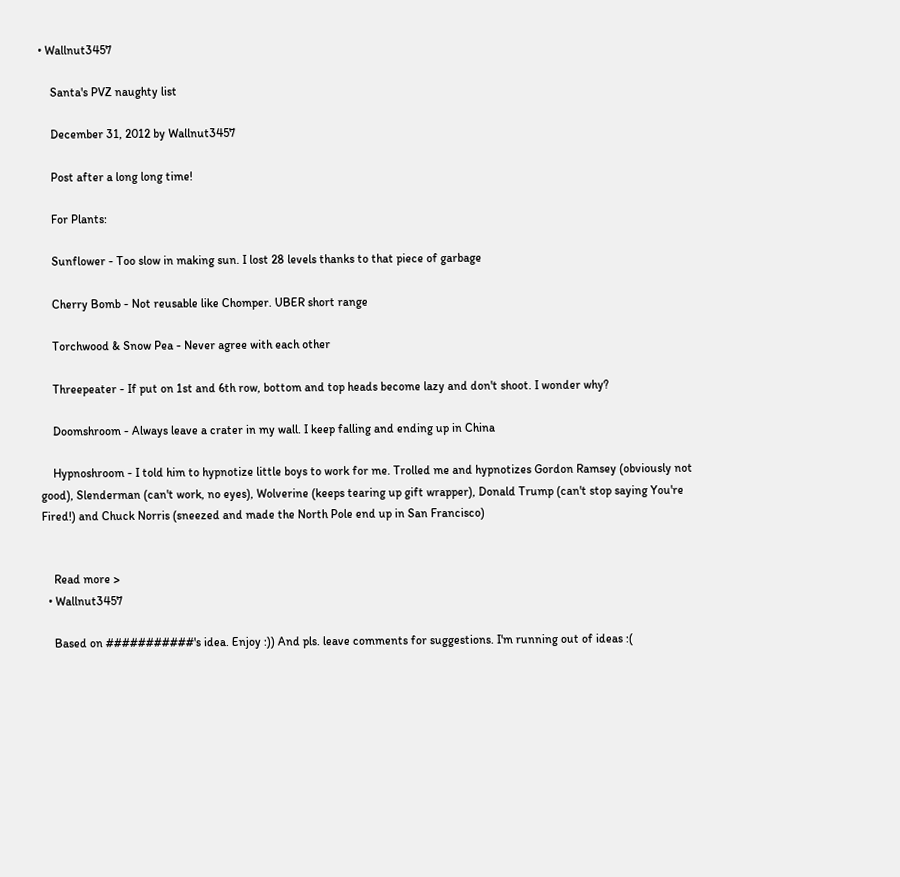• Wallnut3457

    Santa's PVZ naughty list

    December 31, 2012 by Wallnut3457

    Post after a long long time!

    For Plants:

    Sunflower - Too slow in making sun. I lost 28 levels thanks to that piece of garbage

    Cherry Bomb - Not reusable like Chomper. UBER short range

    Torchwood & Snow Pea - Never agree with each other

    Threepeater - If put on 1st and 6th row, bottom and top heads become lazy and don't shoot. I wonder why?

    Doomshroom - Always leave a crater in my wall. I keep falling and ending up in China

    Hypnoshroom - I told him to hypnotize little boys to work for me. Trolled me and hypnotizes Gordon Ramsey (obviously not good), Slenderman (can't work, no eyes), Wolverine (keeps tearing up gift wrapper), Donald Trump (can't stop saying You're Fired!) and Chuck Norris (sneezed and made the North Pole end up in San Francisco)


    Read more >
  • Wallnut3457

    Based on ###########'s idea. Enjoy :)) And pls. leave comments for suggestions. I'm running out of ideas :(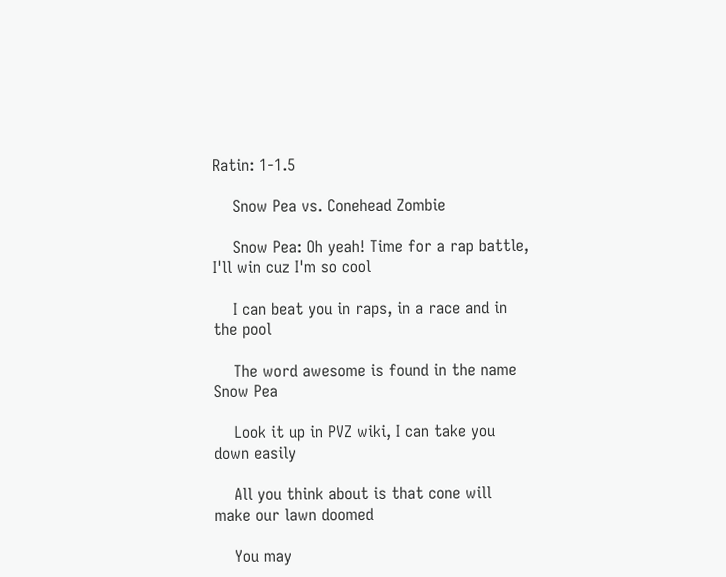Ratin: 1-1.5

    Snow Pea vs. Conehead Zombie

    Snow Pea: Oh yeah! Time for a rap battle, I'll win cuz I'm so cool

    I can beat you in raps, in a race and in the pool

    The word awesome is found in the name Snow Pea

    Look it up in PVZ wiki, I can take you down easily

    All you think about is that cone will make our lawn doomed

    You may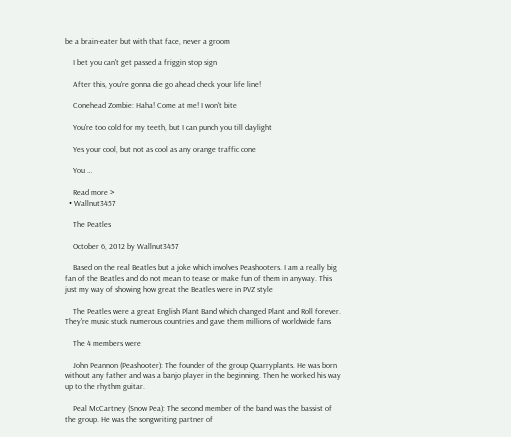be a brain-eater but with that face, never a groom

    I bet you can't get passed a friggin stop sign

    After this, you're gonna die go ahead check your life line!

    Conehead Zombie: Haha! Come at me! I won't bite

    You're too cold for my teeth, but I can punch you till daylight

    Yes your cool, but not as cool as any orange traffic cone

    You …

    Read more >
  • Wallnut3457

    The Peatles

    October 6, 2012 by Wallnut3457

    Based on the real Beatles but a joke which involves Peashooters. I am a really big fan of the Beatles and do not mean to tease or make fun of them in anyway. This just my way of showing how great the Beatles were in PVZ style

    The Peatles were a great English Plant Band which changed Plant and Roll forever. They're music stuck numerous countries and gave them millions of worldwide fans

    The 4 members were

    John Peannon (Peashooter): The founder of the group Quarryplants. He was born without any father and was a banjo player in the beginning. Then he worked his way up to the rhythm guitar.

    Peal McCartney (Snow Pea): The second member of the band was the bassist of the group. He was the songwriting partner of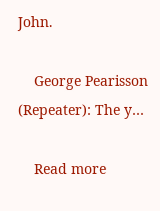John.

    George Pearisson (Repeater): The y…

    Read more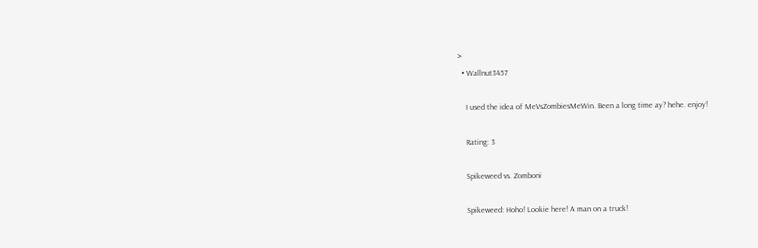>
  • Wallnut3457

    I used the idea of MeVsZombiesMeWin. Been a long time ay? hehe. enjoy!

    Rating: 3

    Spikeweed vs. Zomboni

    Spikeweed: Hoho! Lookie here! A man on a truck!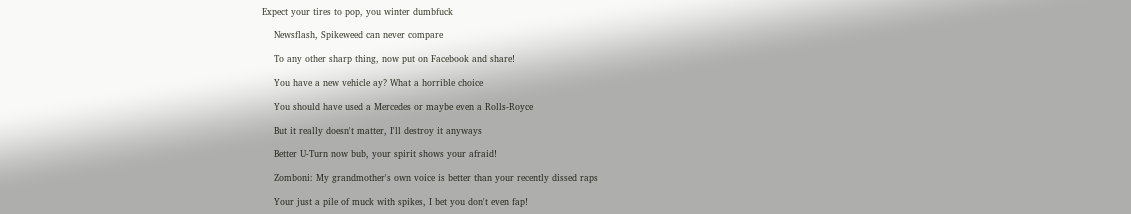Expect your tires to pop, you winter dumbfuck

    Newsflash, Spikeweed can never compare

    To any other sharp thing, now put on Facebook and share!

    You have a new vehicle ay? What a horrible choice

    You should have used a Mercedes or maybe even a Rolls-Royce

    But it really doesn't matter, I'll destroy it anyways

    Better U-Turn now bub, your spirit shows your afraid!

    Zomboni: My grandmother's own voice is better than your recently dissed raps

    Your just a pile of muck with spikes, I bet you don't even fap!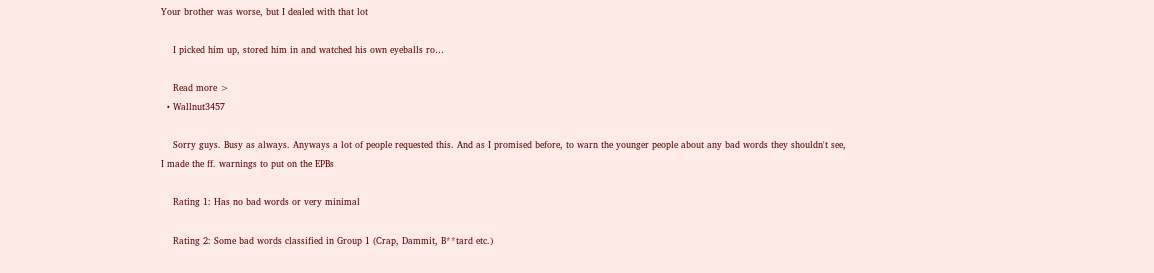Your brother was worse, but I dealed with that lot

    I picked him up, stored him in and watched his own eyeballs ro…

    Read more >
  • Wallnut3457

    Sorry guys. Busy as always. Anyways a lot of people requested this. And as I promised before, to warn the younger people about any bad words they shouldn't see, I made the ff. warnings to put on the EPBs

    Rating 1: Has no bad words or very minimal

    Rating 2: Some bad words classified in Group 1 (Crap, Dammit, B**tard etc.)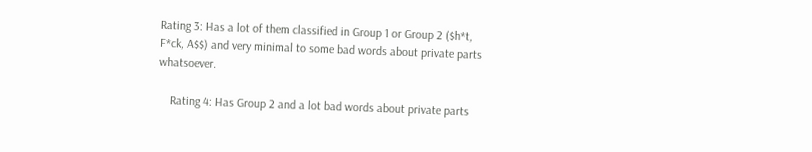Rating 3: Has a lot of them classified in Group 1 or Group 2 ($h*t, F*ck, A$$) and very minimal to some bad words about private parts whatsoever.

    Rating 4: Has Group 2 and a lot bad words about private parts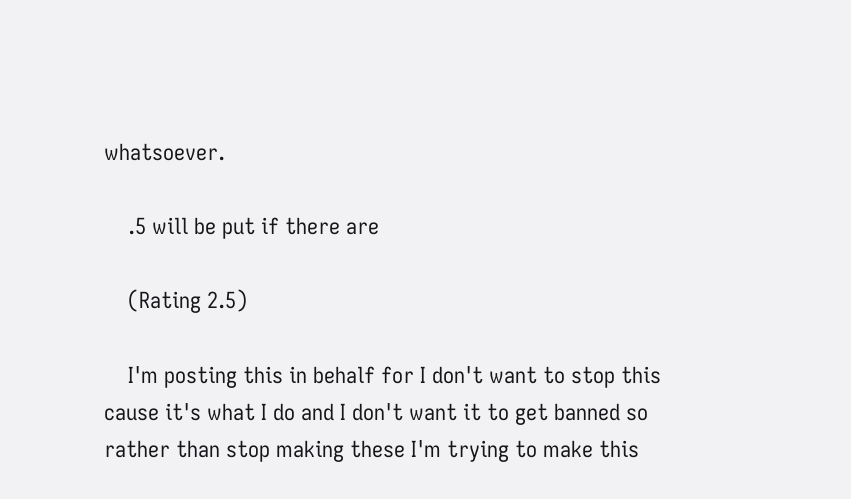whatsoever.

    .5 will be put if there are

    (Rating 2.5)

    I'm posting this in behalf for I don't want to stop this cause it's what I do and I don't want it to get banned so rather than stop making these I'm trying to make this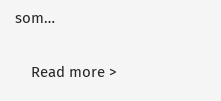som…

    Read more >